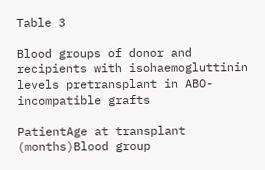Table 3

Blood groups of donor and recipients with isohaemogluttinin levels pretransplant in ABO-incompatible grafts

PatientAge at transplant (months)Blood group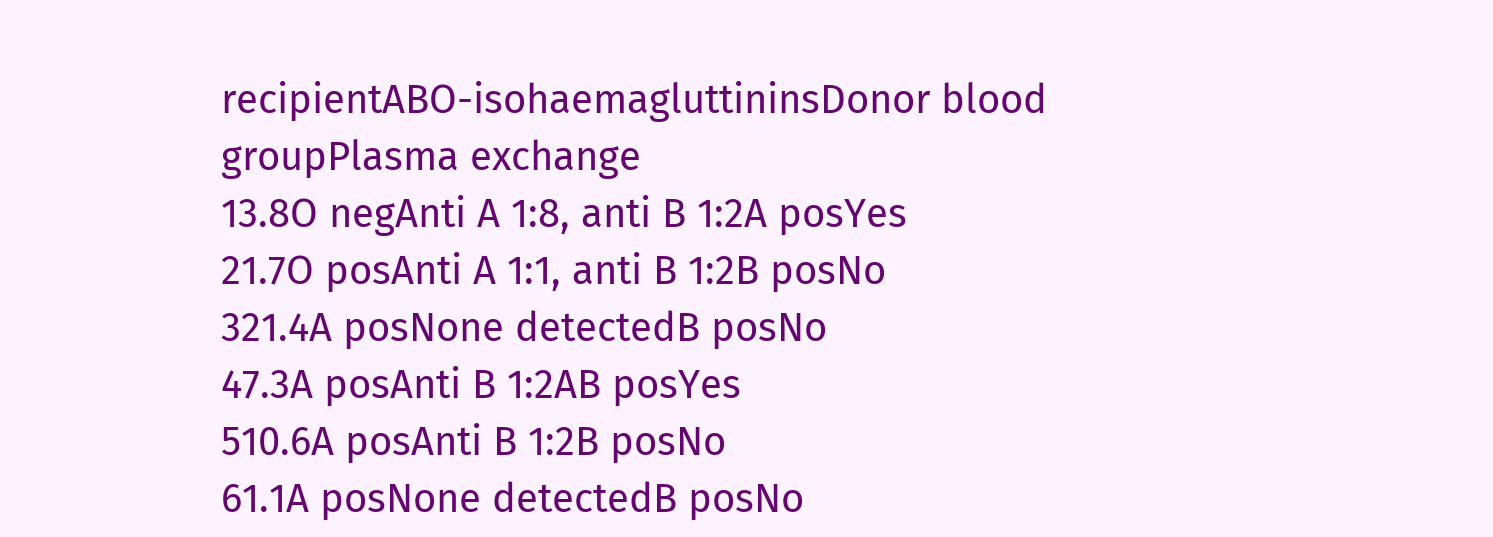recipientABO-isohaemagluttininsDonor blood groupPlasma exchange
13.8O negAnti A 1:8, anti B 1:2A posYes
21.7O posAnti A 1:1, anti B 1:2B posNo
321.4A posNone detectedB posNo
47.3A posAnti B 1:2AB posYes
510.6A posAnti B 1:2B posNo
61.1A posNone detectedB posNo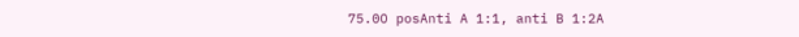75.0O posAnti A 1:1, anti B 1:2A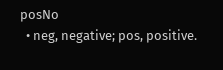posNo
  • neg, negative; pos, positive.